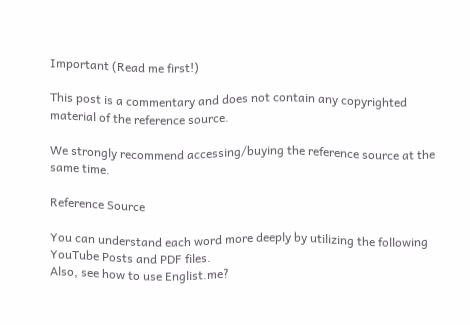Important (Read me first!)

This post is a commentary and does not contain any copyrighted material of the reference source.

We strongly recommend accessing/buying the reference source at the same time.

Reference Source

You can understand each word more deeply by utilizing the following YouTube Posts and PDF files.
Also, see how to use Englist.me?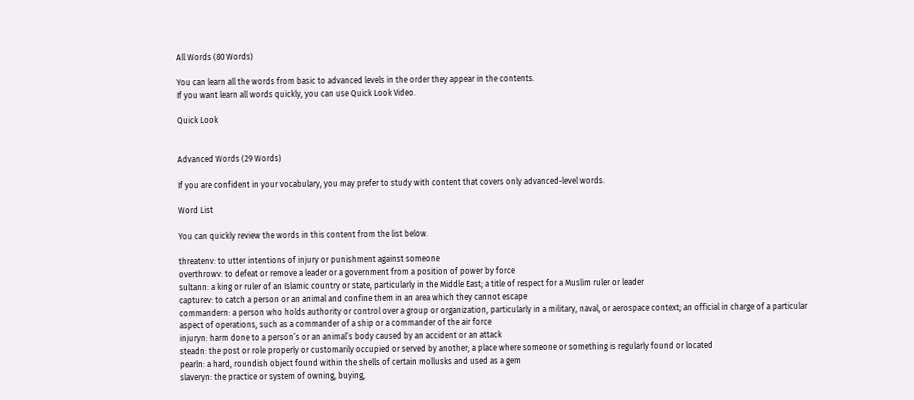All Words (80 Words)

You can learn all the words from basic to advanced levels in the order they appear in the contents.
If you want learn all words quickly, you can use Quick Look Video.

Quick Look


Advanced Words (29 Words)

If you are confident in your vocabulary, you may prefer to study with content that covers only advanced-level words.

Word List

You can quickly review the words in this content from the list below.

threatenv: to utter intentions of injury or punishment against someone
overthrowv: to defeat or remove a leader or a government from a position of power by force
sultann: a king or ruler of an Islamic country or state, particularly in the Middle East; a title of respect for a Muslim ruler or leader
capturev: to catch a person or an animal and confine them in an area which they cannot escape
commandern: a person who holds authority or control over a group or organization, particularly in a military, naval, or aerospace context; an official in charge of a particular aspect of operations, such as a commander of a ship or a commander of the air force
injuryn: harm done to a person’s or an animal’s body caused by an accident or an attack
steadn: the post or role properly or customarily occupied or served by another; a place where someone or something is regularly found or located
pearln: a hard, roundish object found within the shells of certain mollusks and used as a gem
slaveryn: the practice or system of owning, buying,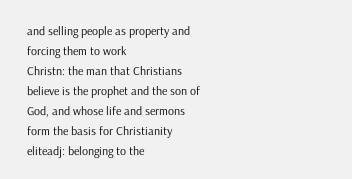and selling people as property and forcing them to work
Christn: the man that Christians believe is the prophet and the son of God, and whose life and sermons form the basis for Christianity
eliteadj: belonging to the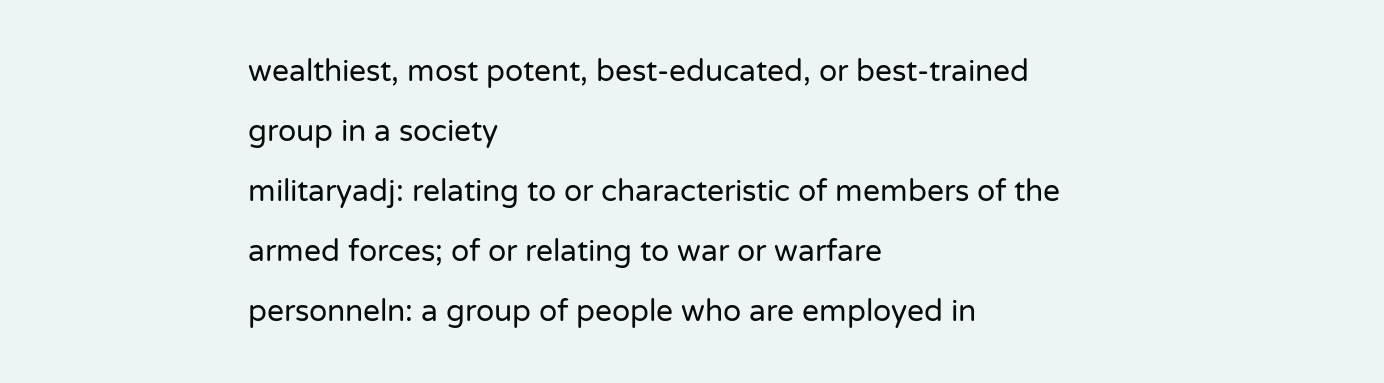wealthiest, most potent, best-educated, or best-trained group in a society
militaryadj: relating to or characteristic of members of the armed forces; of or relating to war or warfare
personneln: a group of people who are employed in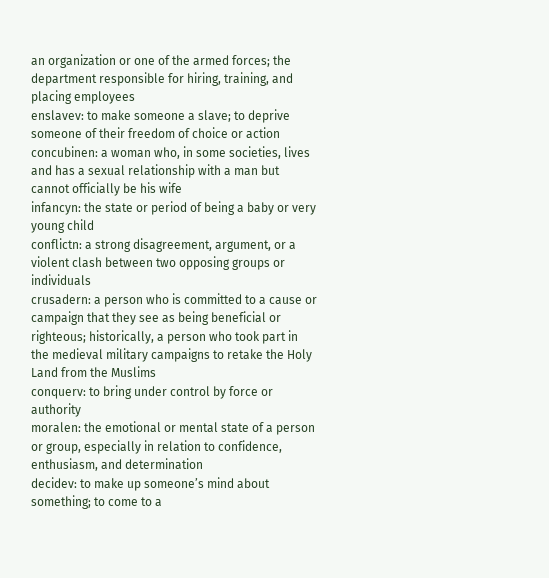an organization or one of the armed forces; the department responsible for hiring, training, and placing employees
enslavev: to make someone a slave; to deprive someone of their freedom of choice or action
concubinen: a woman who, in some societies, lives and has a sexual relationship with a man but cannot officially be his wife
infancyn: the state or period of being a baby or very young child
conflictn: a strong disagreement, argument, or a violent clash between two opposing groups or individuals
crusadern: a person who is committed to a cause or campaign that they see as being beneficial or righteous; historically, a person who took part in the medieval military campaigns to retake the Holy Land from the Muslims
conquerv: to bring under control by force or authority
moralen: the emotional or mental state of a person or group, especially in relation to confidence, enthusiasm, and determination
decidev: to make up someone’s mind about something; to come to a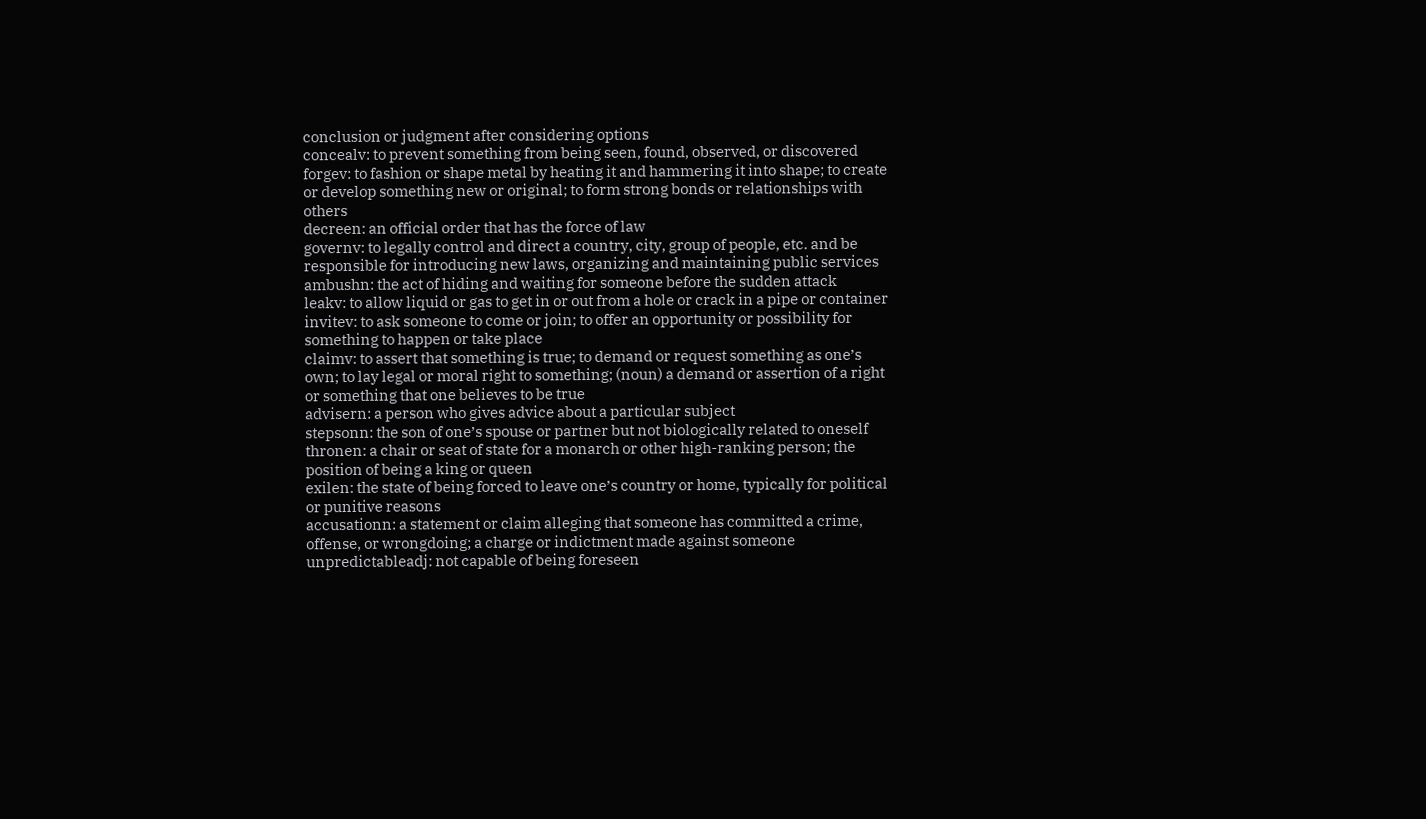conclusion or judgment after considering options
concealv: to prevent something from being seen, found, observed, or discovered
forgev: to fashion or shape metal by heating it and hammering it into shape; to create or develop something new or original; to form strong bonds or relationships with others
decreen: an official order that has the force of law
governv: to legally control and direct a country, city, group of people, etc. and be responsible for introducing new laws, organizing and maintaining public services
ambushn: the act of hiding and waiting for someone before the sudden attack
leakv: to allow liquid or gas to get in or out from a hole or crack in a pipe or container
invitev: to ask someone to come or join; to offer an opportunity or possibility for something to happen or take place
claimv: to assert that something is true; to demand or request something as one’s own; to lay legal or moral right to something; (noun) a demand or assertion of a right or something that one believes to be true
advisern: a person who gives advice about a particular subject
stepsonn: the son of one’s spouse or partner but not biologically related to oneself
thronen: a chair or seat of state for a monarch or other high-ranking person; the position of being a king or queen
exilen: the state of being forced to leave one’s country or home, typically for political or punitive reasons
accusationn: a statement or claim alleging that someone has committed a crime, offense, or wrongdoing; a charge or indictment made against someone
unpredictableadj: not capable of being foreseen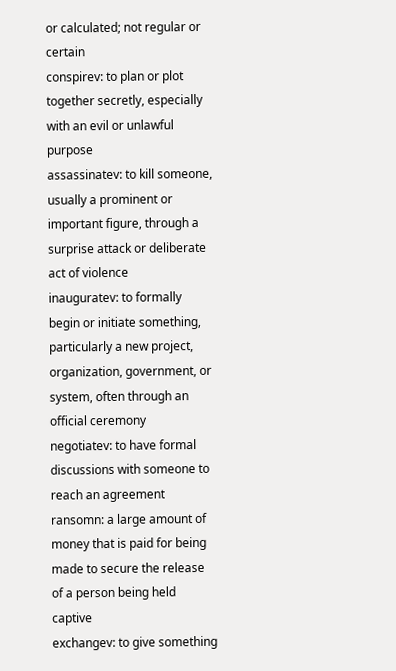or calculated; not regular or certain
conspirev: to plan or plot together secretly, especially with an evil or unlawful purpose
assassinatev: to kill someone, usually a prominent or important figure, through a surprise attack or deliberate act of violence
inauguratev: to formally begin or initiate something, particularly a new project, organization, government, or system, often through an official ceremony
negotiatev: to have formal discussions with someone to reach an agreement
ransomn: a large amount of money that is paid for being made to secure the release of a person being held captive
exchangev: to give something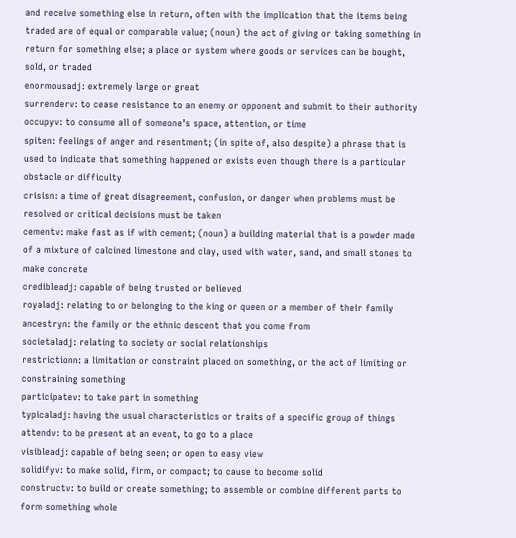and receive something else in return, often with the implication that the items being traded are of equal or comparable value; (noun) the act of giving or taking something in return for something else; a place or system where goods or services can be bought, sold, or traded
enormousadj: extremely large or great
surrenderv: to cease resistance to an enemy or opponent and submit to their authority
occupyv: to consume all of someone’s space, attention, or time
spiten: feelings of anger and resentment; (in spite of, also despite) a phrase that is used to indicate that something happened or exists even though there is a particular obstacle or difficulty
crisisn: a time of great disagreement, confusion, or danger when problems must be resolved or critical decisions must be taken
cementv: make fast as if with cement; (noun) a building material that is a powder made of a mixture of calcined limestone and clay, used with water, sand, and small stones to make concrete
credibleadj: capable of being trusted or believed
royaladj: relating to or belonging to the king or queen or a member of their family
ancestryn: the family or the ethnic descent that you come from
societaladj: relating to society or social relationships
restrictionn: a limitation or constraint placed on something, or the act of limiting or constraining something
participatev: to take part in something
typicaladj: having the usual characteristics or traits of a specific group of things
attendv: to be present at an event, to go to a place
visibleadj: capable of being seen; or open to easy view
solidifyv: to make solid, firm, or compact; to cause to become solid
constructv: to build or create something; to assemble or combine different parts to form something whole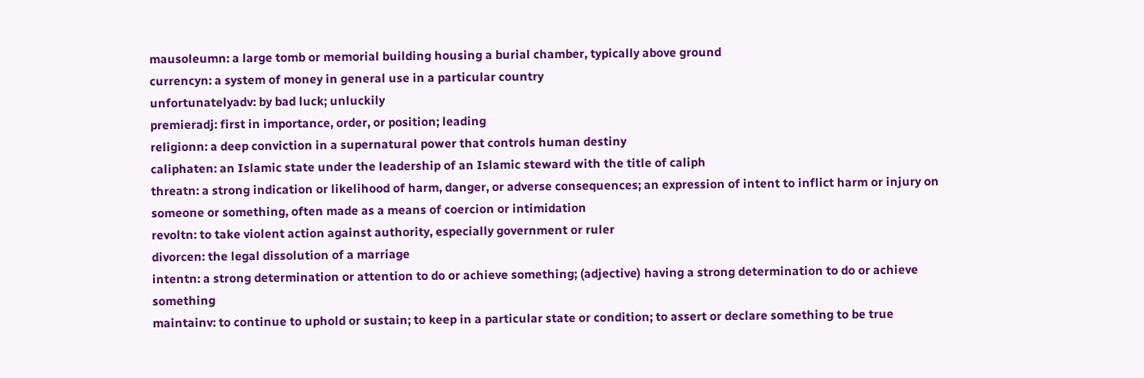mausoleumn: a large tomb or memorial building housing a burial chamber, typically above ground
currencyn: a system of money in general use in a particular country
unfortunatelyadv: by bad luck; unluckily
premieradj: first in importance, order, or position; leading
religionn: a deep conviction in a supernatural power that controls human destiny
caliphaten: an Islamic state under the leadership of an Islamic steward with the title of caliph
threatn: a strong indication or likelihood of harm, danger, or adverse consequences; an expression of intent to inflict harm or injury on someone or something, often made as a means of coercion or intimidation
revoltn: to take violent action against authority, especially government or ruler
divorcen: the legal dissolution of a marriage
intentn: a strong determination or attention to do or achieve something; (adjective) having a strong determination to do or achieve something
maintainv: to continue to uphold or sustain; to keep in a particular state or condition; to assert or declare something to be true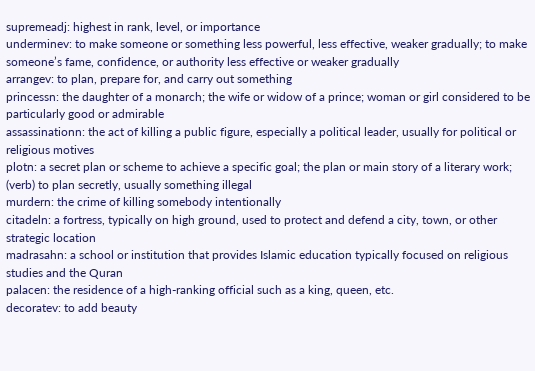supremeadj: highest in rank, level, or importance
underminev: to make someone or something less powerful, less effective, weaker gradually; to make someone’s fame, confidence, or authority less effective or weaker gradually
arrangev: to plan, prepare for, and carry out something
princessn: the daughter of a monarch; the wife or widow of a prince; woman or girl considered to be particularly good or admirable
assassinationn: the act of killing a public figure, especially a political leader, usually for political or religious motives
plotn: a secret plan or scheme to achieve a specific goal; the plan or main story of a literary work; (verb) to plan secretly, usually something illegal
murdern: the crime of killing somebody intentionally
citadeln: a fortress, typically on high ground, used to protect and defend a city, town, or other strategic location
madrasahn: a school or institution that provides Islamic education typically focused on religious studies and the Quran
palacen: the residence of a high-ranking official such as a king, queen, etc.
decoratev: to add beauty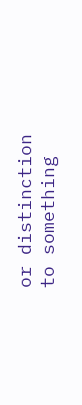or distinction to something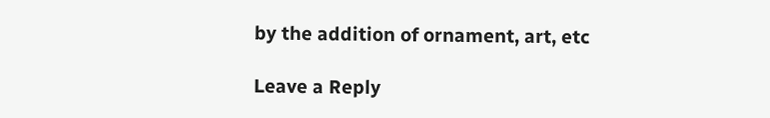by the addition of ornament, art, etc

Leave a Reply